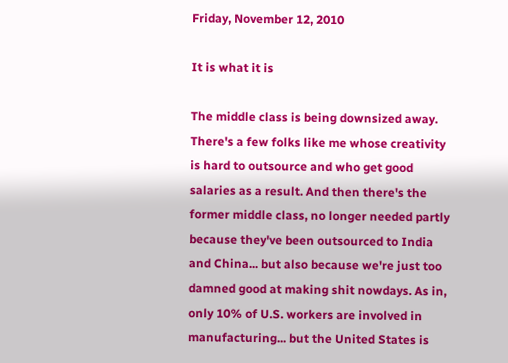Friday, November 12, 2010

It is what it is

The middle class is being downsized away. There's a few folks like me whose creativity is hard to outsource and who get good salaries as a result. And then there's the former middle class, no longer needed partly because they've been outsourced to India and China... but also because we're just too damned good at making shit nowdays. As in, only 10% of U.S. workers are involved in manufacturing... but the United States is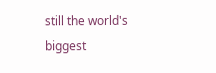still the world's biggest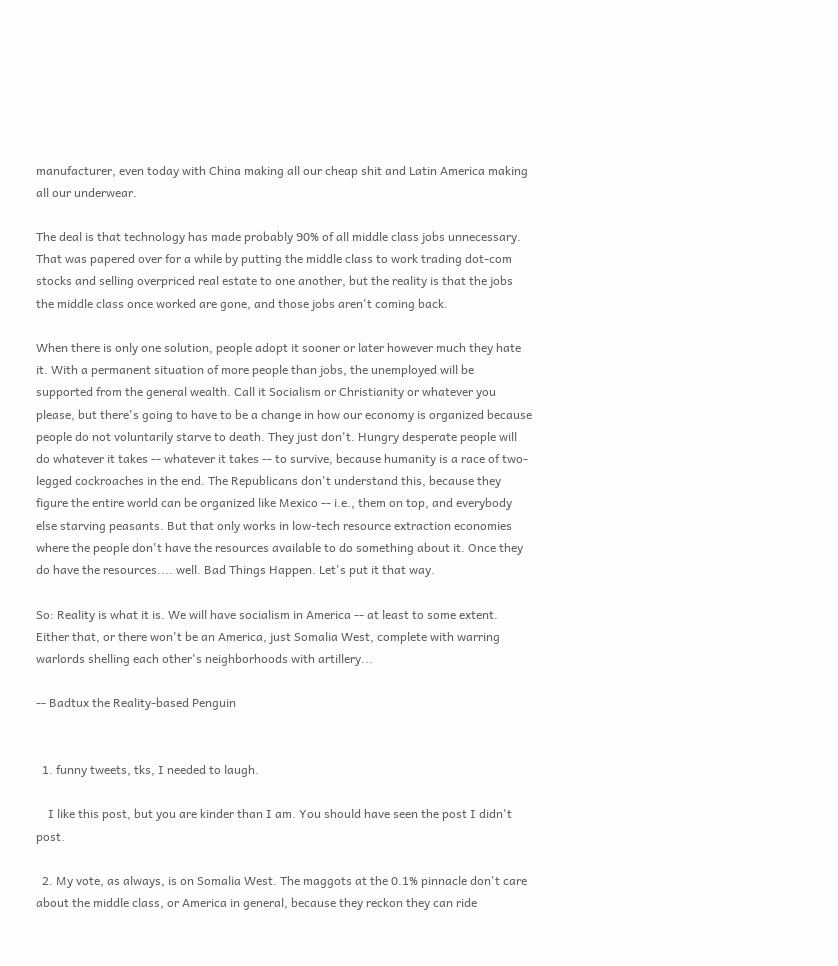manufacturer, even today with China making all our cheap shit and Latin America making all our underwear.

The deal is that technology has made probably 90% of all middle class jobs unnecessary. That was papered over for a while by putting the middle class to work trading dot-com stocks and selling overpriced real estate to one another, but the reality is that the jobs the middle class once worked are gone, and those jobs aren't coming back.

When there is only one solution, people adopt it sooner or later however much they hate it. With a permanent situation of more people than jobs, the unemployed will be supported from the general wealth. Call it Socialism or Christianity or whatever you please, but there's going to have to be a change in how our economy is organized because people do not voluntarily starve to death. They just don't. Hungry desperate people will do whatever it takes -- whatever it takes -- to survive, because humanity is a race of two-legged cockroaches in the end. The Republicans don't understand this, because they figure the entire world can be organized like Mexico -- i.e., them on top, and everybody else starving peasants. But that only works in low-tech resource extraction economies where the people don't have the resources available to do something about it. Once they do have the resources.... well. Bad Things Happen. Let's put it that way.

So: Reality is what it is. We will have socialism in America -- at least to some extent. Either that, or there won't be an America, just Somalia West, complete with warring warlords shelling each other's neighborhoods with artillery...

-- Badtux the Reality-based Penguin


  1. funny tweets, tks, I needed to laugh.

    I like this post, but you are kinder than I am. You should have seen the post I didn't post.

  2. My vote, as always, is on Somalia West. The maggots at the 0.1% pinnacle don't care about the middle class, or America in general, because they reckon they can ride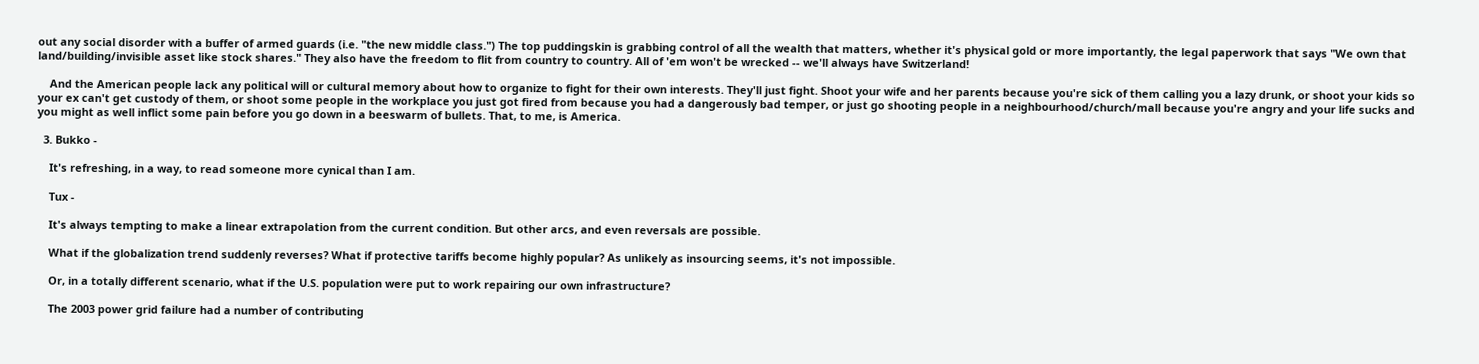out any social disorder with a buffer of armed guards (i.e. "the new middle class.") The top puddingskin is grabbing control of all the wealth that matters, whether it's physical gold or more importantly, the legal paperwork that says "We own that land/building/invisible asset like stock shares." They also have the freedom to flit from country to country. All of 'em won't be wrecked -- we'll always have Switzerland!

    And the American people lack any political will or cultural memory about how to organize to fight for their own interests. They'll just fight. Shoot your wife and her parents because you're sick of them calling you a lazy drunk, or shoot your kids so your ex can't get custody of them, or shoot some people in the workplace you just got fired from because you had a dangerously bad temper, or just go shooting people in a neighbourhood/church/mall because you're angry and your life sucks and you might as well inflict some pain before you go down in a beeswarm of bullets. That, to me, is America.

  3. Bukko -

    It's refreshing, in a way, to read someone more cynical than I am.

    Tux -

    It's always tempting to make a linear extrapolation from the current condition. But other arcs, and even reversals are possible.

    What if the globalization trend suddenly reverses? What if protective tariffs become highly popular? As unlikely as insourcing seems, it's not impossible.

    Or, in a totally different scenario, what if the U.S. population were put to work repairing our own infrastructure?

    The 2003 power grid failure had a number of contributing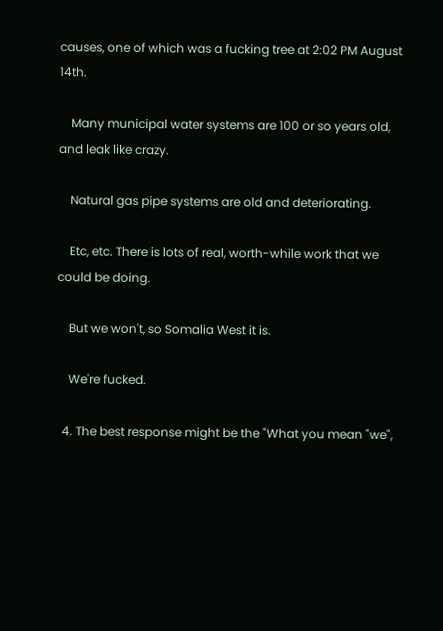causes, one of which was a fucking tree at 2:02 PM August 14th.

    Many municipal water systems are 100 or so years old, and leak like crazy.

    Natural gas pipe systems are old and deteriorating.

    Etc, etc. There is lots of real, worth-while work that we could be doing.

    But we won't, so Somalia West it is.

    We're fucked.

  4. The best response might be the "What you mean "we",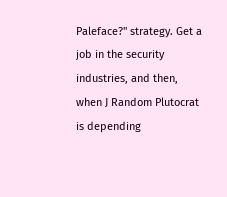Paleface?" strategy. Get a job in the security industries, and then, when J Random Plutocrat is depending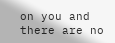on you and there are no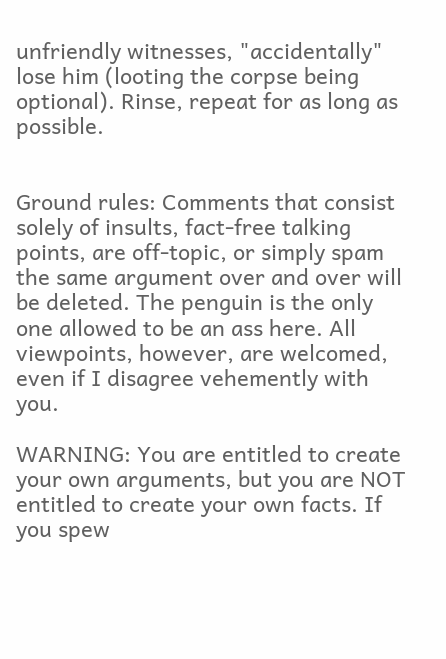unfriendly witnesses, "accidentally" lose him (looting the corpse being optional). Rinse, repeat for as long as possible.


Ground rules: Comments that consist solely of insults, fact-free talking points, are off-topic, or simply spam the same argument over and over will be deleted. The penguin is the only one allowed to be an ass here. All viewpoints, however, are welcomed, even if I disagree vehemently with you.

WARNING: You are entitled to create your own arguments, but you are NOT entitled to create your own facts. If you spew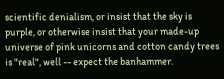scientific denialism, or insist that the sky is purple, or otherwise insist that your made-up universe of pink unicorns and cotton candy trees is "real", well -- expect the banhammer.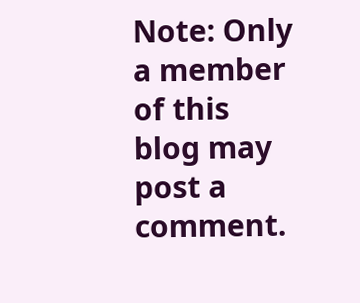Note: Only a member of this blog may post a comment.